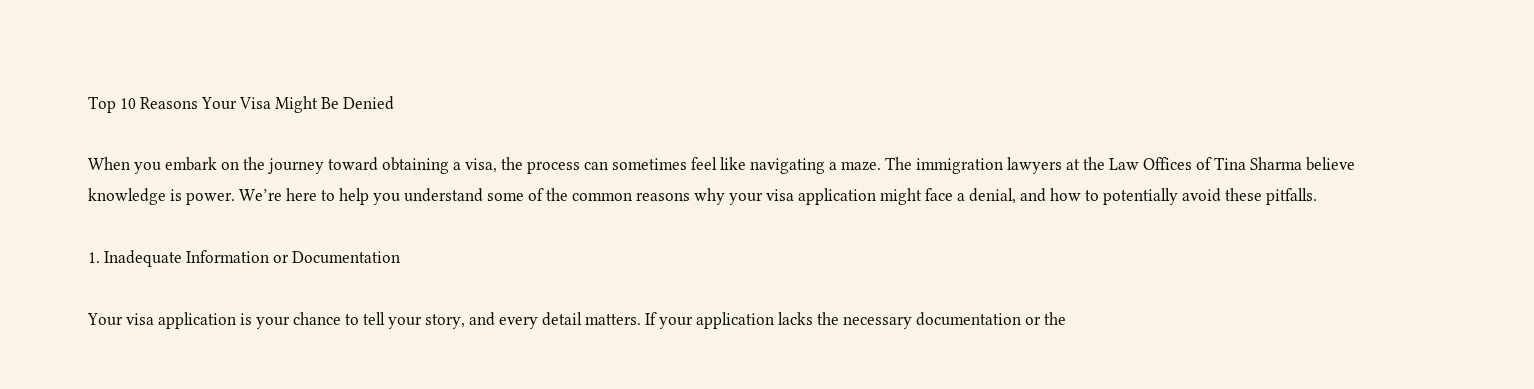Top 10 Reasons Your Visa Might Be Denied

When you embark on the journey toward obtaining a visa, the process can sometimes feel like navigating a maze. The immigration lawyers at the Law Offices of Tina Sharma believe knowledge is power. We’re here to help you understand some of the common reasons why your visa application might face a denial, and how to potentially avoid these pitfalls.

1. Inadequate Information or Documentation

Your visa application is your chance to tell your story, and every detail matters. If your application lacks the necessary documentation or the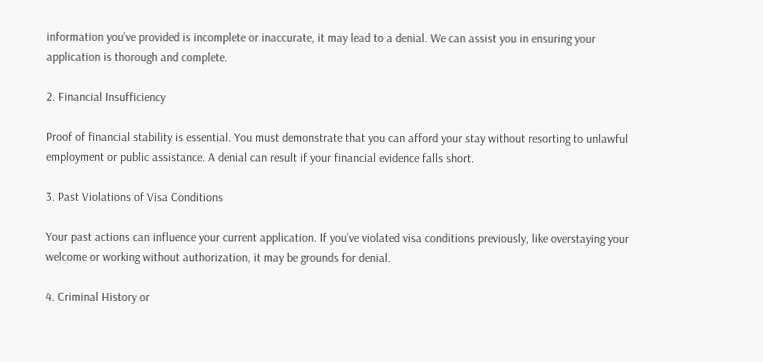information you’ve provided is incomplete or inaccurate, it may lead to a denial. We can assist you in ensuring your application is thorough and complete.

2. Financial Insufficiency

Proof of financial stability is essential. You must demonstrate that you can afford your stay without resorting to unlawful employment or public assistance. A denial can result if your financial evidence falls short.

3. Past Violations of Visa Conditions

Your past actions can influence your current application. If you’ve violated visa conditions previously, like overstaying your welcome or working without authorization, it may be grounds for denial.

4. Criminal History or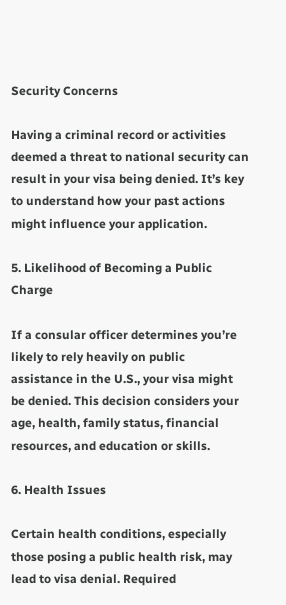Security Concerns

Having a criminal record or activities deemed a threat to national security can result in your visa being denied. It’s key to understand how your past actions might influence your application.

5. Likelihood of Becoming a Public Charge

If a consular officer determines you’re likely to rely heavily on public assistance in the U.S., your visa might be denied. This decision considers your age, health, family status, financial resources, and education or skills.

6. Health Issues

Certain health conditions, especially those posing a public health risk, may lead to visa denial. Required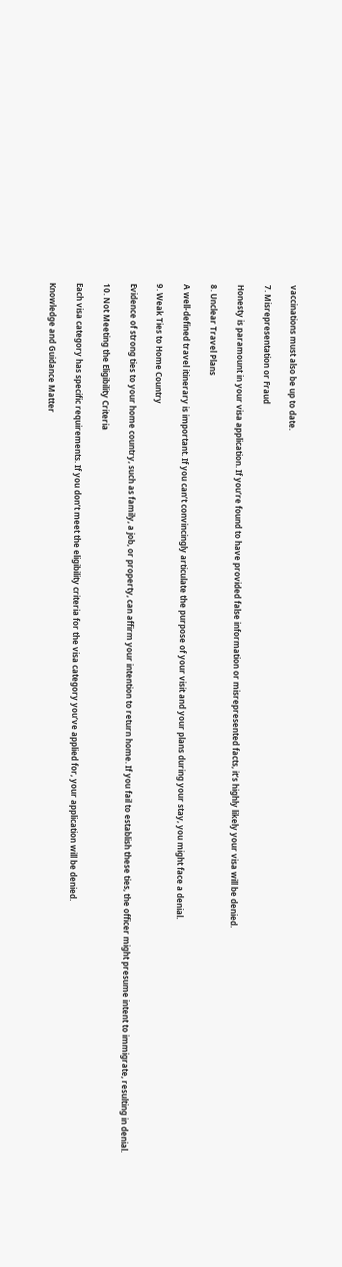vaccinations must also be up to date.

7. Misrepresentation or Fraud

Honesty is paramount in your visa application. If you’re found to have provided false information or misrepresented facts, it’s highly likely your visa will be denied.

8. Unclear Travel Plans

A well-defined travel itinerary is important. If you can’t convincingly articulate the purpose of your visit and your plans during your stay, you might face a denial.

9. Weak Ties to Home Country

Evidence of strong ties to your home country, such as family, a job, or property, can affirm your intention to return home. If you fail to establish these ties, the officer might presume intent to immigrate, resulting in denial.

10. Not Meeting the Eligibility Criteria

Each visa category has specific requirements. If you don’t meet the eligibility criteria for the visa category you’ve applied for, your application will be denied.

Knowledge and Guidance Matter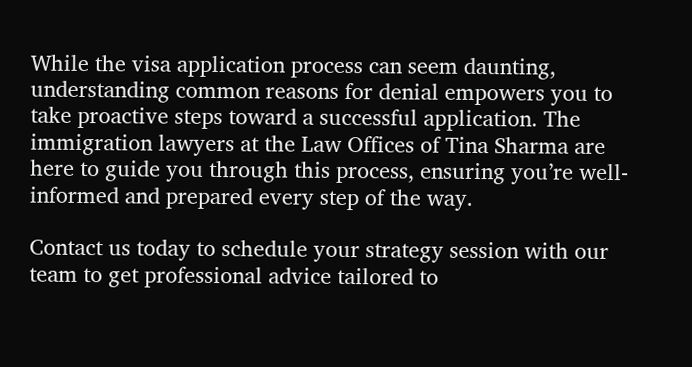While the visa application process can seem daunting, understanding common reasons for denial empowers you to take proactive steps toward a successful application. The immigration lawyers at the Law Offices of Tina Sharma are here to guide you through this process, ensuring you’re well-informed and prepared every step of the way.

Contact us today to schedule your strategy session with our team to get professional advice tailored to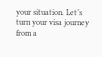your situation. Let’s turn your visa journey from a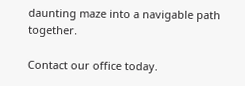daunting maze into a navigable path together.

Contact our office today.